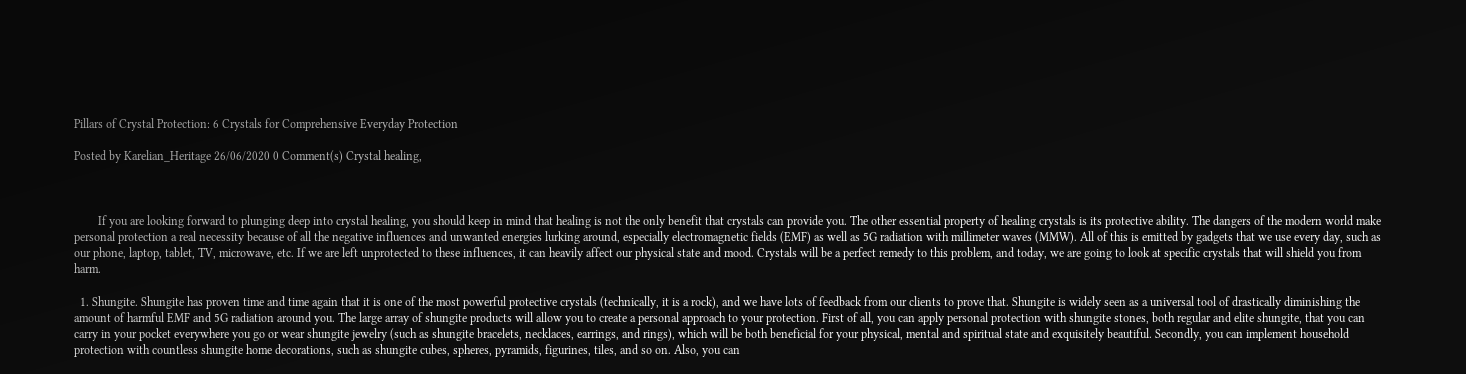Pillars of Crystal Protection: 6 Crystals for Comprehensive Everyday Protection

Posted by Karelian_Heritage 26/06/2020 0 Comment(s) Crystal healing,



        If you are looking forward to plunging deep into crystal healing, you should keep in mind that healing is not the only benefit that crystals can provide you. The other essential property of healing crystals is its protective ability. The dangers of the modern world make personal protection a real necessity because of all the negative influences and unwanted energies lurking around, especially electromagnetic fields (EMF) as well as 5G radiation with millimeter waves (MMW). All of this is emitted by gadgets that we use every day, such as our phone, laptop, tablet, TV, microwave, etc. If we are left unprotected to these influences, it can heavily affect our physical state and mood. Crystals will be a perfect remedy to this problem, and today, we are going to look at specific crystals that will shield you from harm.

  1. Shungite. Shungite has proven time and time again that it is one of the most powerful protective crystals (technically, it is a rock), and we have lots of feedback from our clients to prove that. Shungite is widely seen as a universal tool of drastically diminishing the amount of harmful EMF and 5G radiation around you. The large array of shungite products will allow you to create a personal approach to your protection. First of all, you can apply personal protection with shungite stones, both regular and elite shungite, that you can carry in your pocket everywhere you go or wear shungite jewelry (such as shungite bracelets, necklaces, earrings, and rings), which will be both beneficial for your physical, mental and spiritual state and exquisitely beautiful. Secondly, you can implement household protection with countless shungite home decorations, such as shungite cubes, spheres, pyramids, figurines, tiles, and so on. Also, you can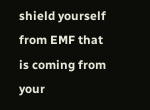shield yourself from EMF that is coming from your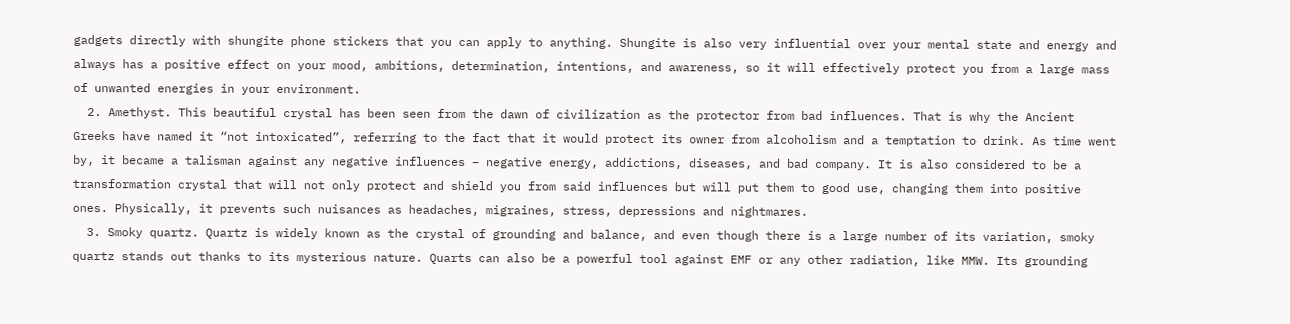gadgets directly with shungite phone stickers that you can apply to anything. Shungite is also very influential over your mental state and energy and always has a positive effect on your mood, ambitions, determination, intentions, and awareness, so it will effectively protect you from a large mass of unwanted energies in your environment.
  2. Amethyst. This beautiful crystal has been seen from the dawn of civilization as the protector from bad influences. That is why the Ancient Greeks have named it “not intoxicated”, referring to the fact that it would protect its owner from alcoholism and a temptation to drink. As time went by, it became a talisman against any negative influences – negative energy, addictions, diseases, and bad company. It is also considered to be a transformation crystal that will not only protect and shield you from said influences but will put them to good use, changing them into positive ones. Physically, it prevents such nuisances as headaches, migraines, stress, depressions and nightmares.
  3. Smoky quartz. Quartz is widely known as the crystal of grounding and balance, and even though there is a large number of its variation, smoky quartz stands out thanks to its mysterious nature. Quarts can also be a powerful tool against EMF or any other radiation, like MMW. Its grounding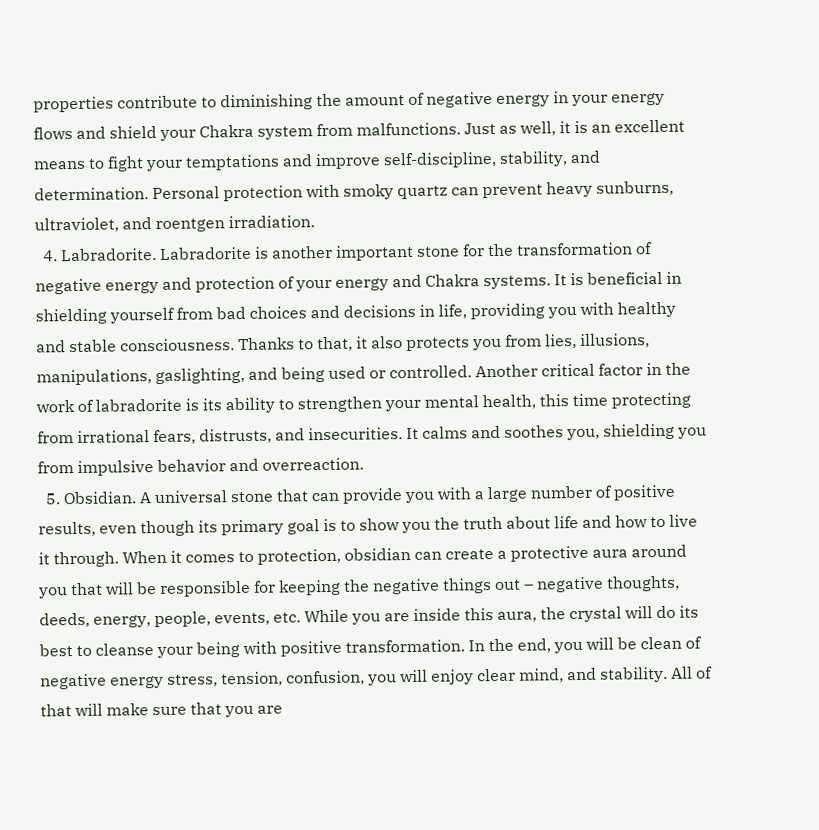properties contribute to diminishing the amount of negative energy in your energy flows and shield your Chakra system from malfunctions. Just as well, it is an excellent means to fight your temptations and improve self-discipline, stability, and determination. Personal protection with smoky quartz can prevent heavy sunburns, ultraviolet, and roentgen irradiation.
  4. Labradorite. Labradorite is another important stone for the transformation of negative energy and protection of your energy and Chakra systems. It is beneficial in shielding yourself from bad choices and decisions in life, providing you with healthy and stable consciousness. Thanks to that, it also protects you from lies, illusions, manipulations, gaslighting, and being used or controlled. Another critical factor in the work of labradorite is its ability to strengthen your mental health, this time protecting from irrational fears, distrusts, and insecurities. It calms and soothes you, shielding you from impulsive behavior and overreaction.
  5. Obsidian. A universal stone that can provide you with a large number of positive results, even though its primary goal is to show you the truth about life and how to live it through. When it comes to protection, obsidian can create a protective aura around you that will be responsible for keeping the negative things out – negative thoughts, deeds, energy, people, events, etc. While you are inside this aura, the crystal will do its best to cleanse your being with positive transformation. In the end, you will be clean of negative energy stress, tension, confusion, you will enjoy clear mind, and stability. All of that will make sure that you are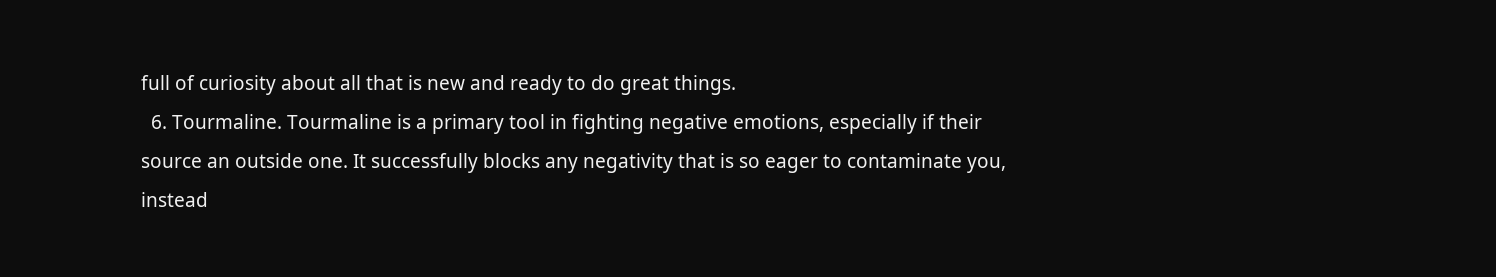full of curiosity about all that is new and ready to do great things.
  6. Tourmaline. Tourmaline is a primary tool in fighting negative emotions, especially if their source an outside one. It successfully blocks any negativity that is so eager to contaminate you, instead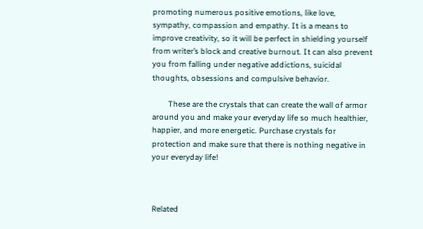promoting numerous positive emotions, like love, sympathy, compassion and empathy. It is a means to improve creativity, so it will be perfect in shielding yourself from writer’s block and creative burnout. It can also prevent you from falling under negative addictions, suicidal thoughts, obsessions and compulsive behavior.

        These are the crystals that can create the wall of armor around you and make your everyday life so much healthier, happier, and more energetic. Purchase crystals for protection and make sure that there is nothing negative in your everyday life!



Related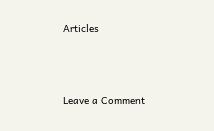Articles



Leave a Comment